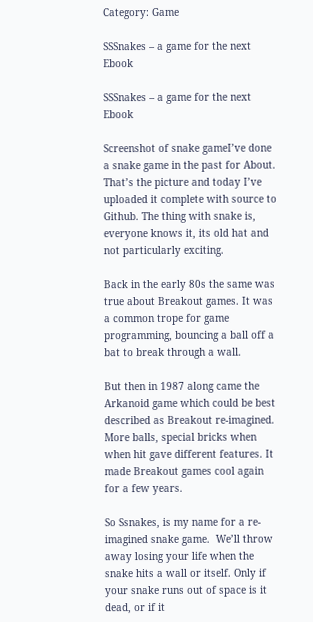Category: Game

SSSnakes – a game for the next Ebook

SSSnakes – a game for the next Ebook

Screenshot of snake gameI’ve done a snake game in the past for About. That’s the picture and today I’ve uploaded it complete with source to Github. The thing with snake is, everyone knows it, its old hat and not particularly exciting.

Back in the early 80s the same was true about Breakout games. It was a common trope for game programming, bouncing a ball off a bat to break through a wall.

But then in 1987 along came the Arkanoid game which could be best described as Breakout re-imagined.  More balls, special bricks when when hit gave different features. It made Breakout games cool again for a few years.

So Ssnakes, is my name for a re-imagined snake game.  We’ll throw away losing your life when the snake hits a wall or itself. Only if your snake runs out of space is it dead, or if it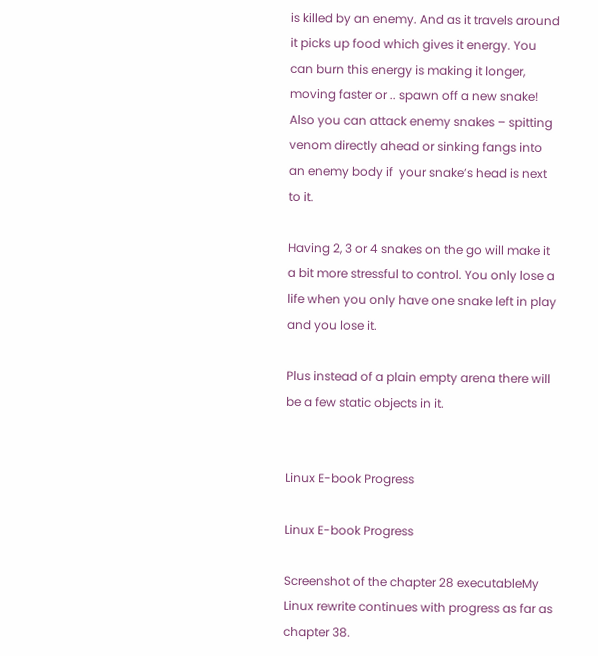is killed by an enemy. And as it travels around it picks up food which gives it energy. You can burn this energy is making it longer, moving faster or .. spawn off a new snake! Also you can attack enemy snakes – spitting venom directly ahead or sinking fangs into an enemy body if  your snake’s head is next to it.

Having 2, 3 or 4 snakes on the go will make it a bit more stressful to control. You only lose a life when you only have one snake left in play and you lose it.

Plus instead of a plain empty arena there will be a few static objects in it.


Linux E-book Progress

Linux E-book Progress

Screenshot of the chapter 28 executableMy Linux rewrite continues with progress as far as chapter 38.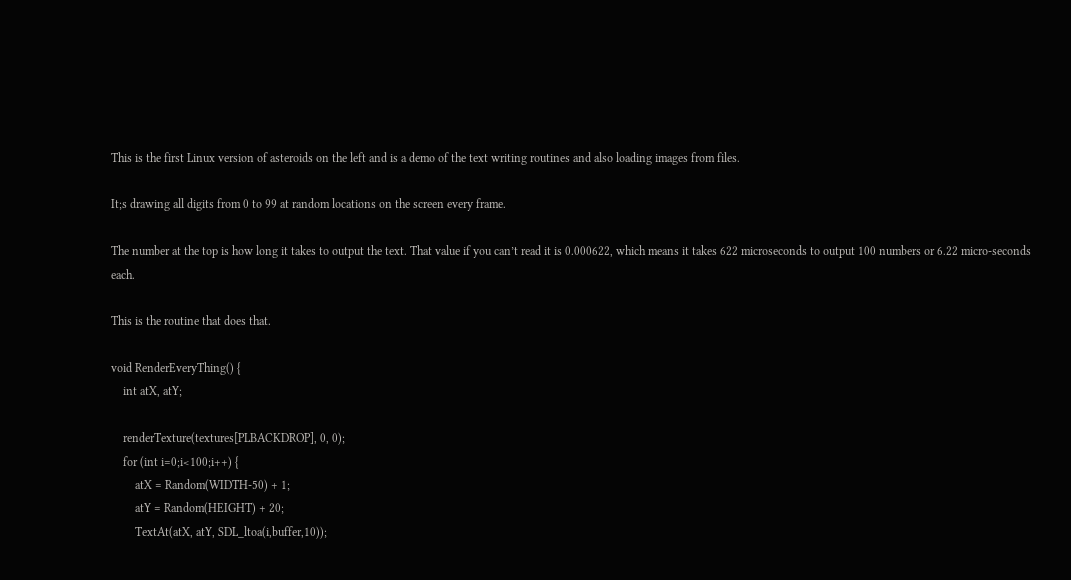This is the first Linux version of asteroids on the left and is a demo of the text writing routines and also loading images from files.

It;s drawing all digits from 0 to 99 at random locations on the screen every frame.

The number at the top is how long it takes to output the text. That value if you can’t read it is 0.000622, which means it takes 622 microseconds to output 100 numbers or 6.22 micro-seconds each.

This is the routine that does that.

void RenderEveryThing() {
    int atX, atY;

    renderTexture(textures[PLBACKDROP], 0, 0);
    for (int i=0;i<100;i++) {
        atX = Random(WIDTH-50) + 1;
        atY = Random(HEIGHT) + 20;
        TextAt(atX, atY, SDL_ltoa(i,buffer,10));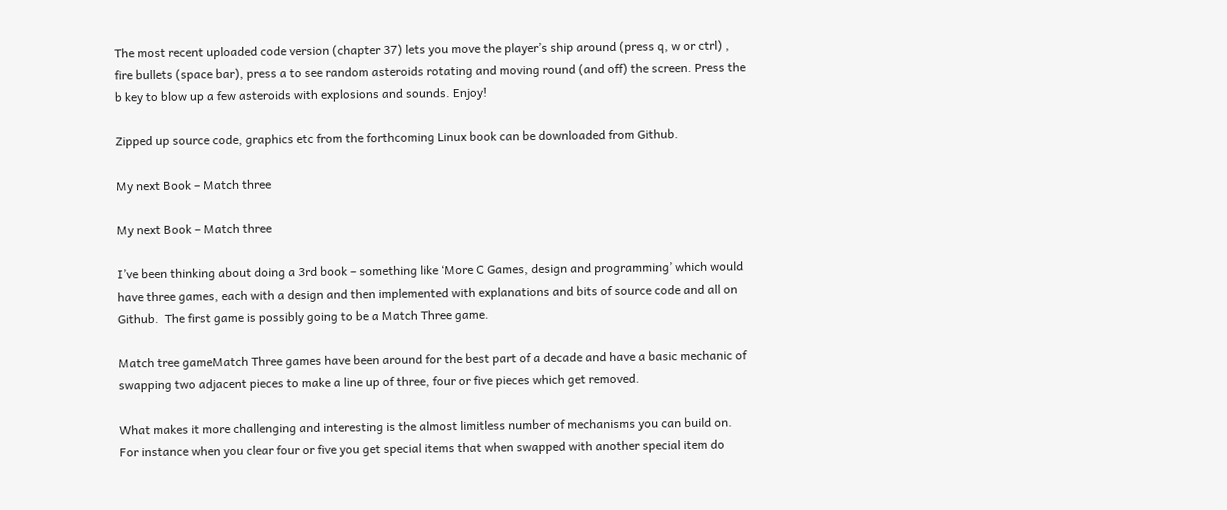The most recent uploaded code version (chapter 37) lets you move the player’s ship around (press q, w or ctrl) , fire bullets (space bar), press a to see random asteroids rotating and moving round (and off) the screen. Press the b key to blow up a few asteroids with explosions and sounds. Enjoy!

Zipped up source code, graphics etc from the forthcoming Linux book can be downloaded from Github.

My next Book – Match three

My next Book – Match three

I’ve been thinking about doing a 3rd book – something like ‘More C Games, design and programming’ which would have three games, each with a design and then implemented with explanations and bits of source code and all on Github.  The first game is possibly going to be a Match Three game.

Match tree gameMatch Three games have been around for the best part of a decade and have a basic mechanic of swapping two adjacent pieces to make a line up of three, four or five pieces which get removed.

What makes it more challenging and interesting is the almost limitless number of mechanisms you can build on. For instance when you clear four or five you get special items that when swapped with another special item do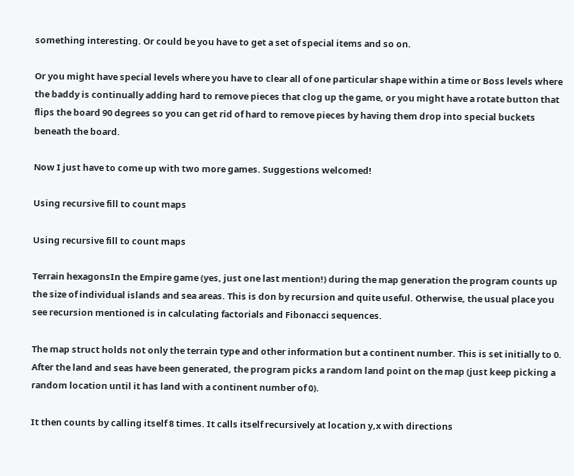something interesting. Or could be you have to get a set of special items and so on.

Or you might have special levels where you have to clear all of one particular shape within a time or Boss levels where the baddy is continually adding hard to remove pieces that clog up the game, or you might have a rotate button that flips the board 90 degrees so you can get rid of hard to remove pieces by having them drop into special buckets beneath the board.

Now I just have to come up with two more games. Suggestions welcomed!

Using recursive fill to count maps

Using recursive fill to count maps

Terrain hexagonsIn the Empire game (yes, just one last mention!) during the map generation the program counts up the size of individual islands and sea areas. This is don by recursion and quite useful. Otherwise, the usual place you see recursion mentioned is in calculating factorials and Fibonacci sequences.

The map struct holds not only the terrain type and other information but a continent number. This is set initially to 0.  After the land and seas have been generated, the program picks a random land point on the map (just keep picking a random location until it has land with a continent number of 0).

It then counts by calling itself 8 times. It calls itself recursively at location y,x with directions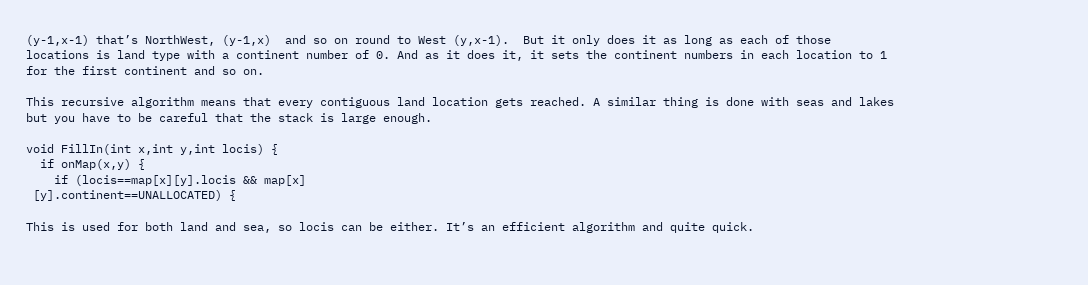(y-1,x-1) that’s NorthWest, (y-1,x)  and so on round to West (y,x-1).  But it only does it as long as each of those locations is land type with a continent number of 0. And as it does it, it sets the continent numbers in each location to 1 for the first continent and so on.

This recursive algorithm means that every contiguous land location gets reached. A similar thing is done with seas and lakes but you have to be careful that the stack is large enough.

void FillIn(int x,int y,int locis) {
  if onMap(x,y) {
    if (locis==map[x][y].locis && map[x]
 [y].continent==UNALLOCATED) {

This is used for both land and sea, so locis can be either. It’s an efficient algorithm and quite quick.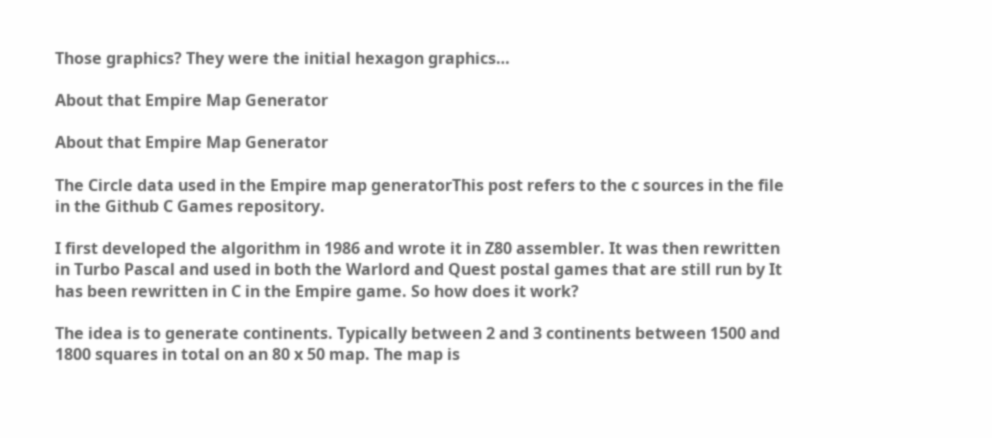Those graphics? They were the initial hexagon graphics…

About that Empire Map Generator

About that Empire Map Generator

The Circle data used in the Empire map generatorThis post refers to the c sources in the file in the Github C Games repository.

I first developed the algorithm in 1986 and wrote it in Z80 assembler. It was then rewritten in Turbo Pascal and used in both the Warlord and Quest postal games that are still run by It has been rewritten in C in the Empire game. So how does it work?

The idea is to generate continents. Typically between 2 and 3 continents between 1500 and 1800 squares in total on an 80 x 50 map. The map is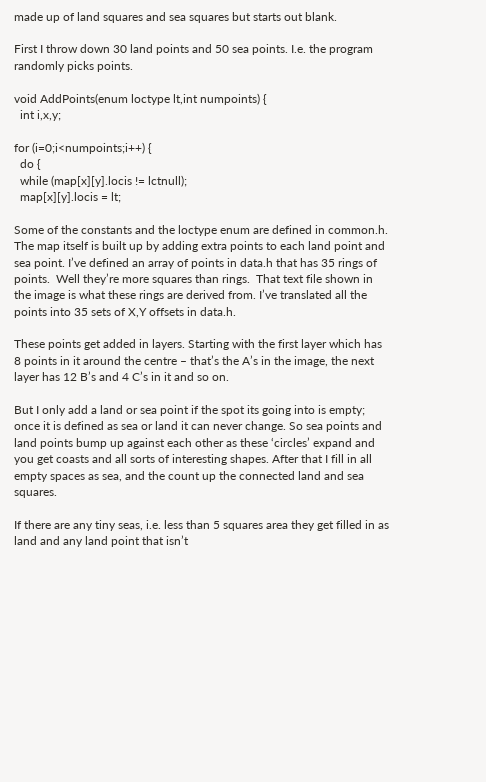made up of land squares and sea squares but starts out blank.

First I throw down 30 land points and 50 sea points. I.e. the program randomly picks points.

void AddPoints(enum loctype lt,int numpoints) {
  int i,x,y;

for (i=0;i<numpoints;i++) {
  do {
  while (map[x][y].locis != lctnull);
  map[x][y].locis = lt;

Some of the constants and the loctype enum are defined in common.h. The map itself is built up by adding extra points to each land point and sea point. I’ve defined an array of points in data.h that has 35 rings of points.  Well they’re more squares than rings.  That text file shown in the image is what these rings are derived from. I’ve translated all the points into 35 sets of X,Y offsets in data.h.

These points get added in layers. Starting with the first layer which has 8 points in it around the centre – that’s the A’s in the image, the next layer has 12 B’s and 4 C’s in it and so on.

But I only add a land or sea point if the spot its going into is empty; once it is defined as sea or land it can never change. So sea points and land points bump up against each other as these ‘circles’ expand and you get coasts and all sorts of interesting shapes. After that I fill in all empty spaces as sea, and the count up the connected land and sea squares.

If there are any tiny seas, i.e. less than 5 squares area they get filled in as land and any land point that isn’t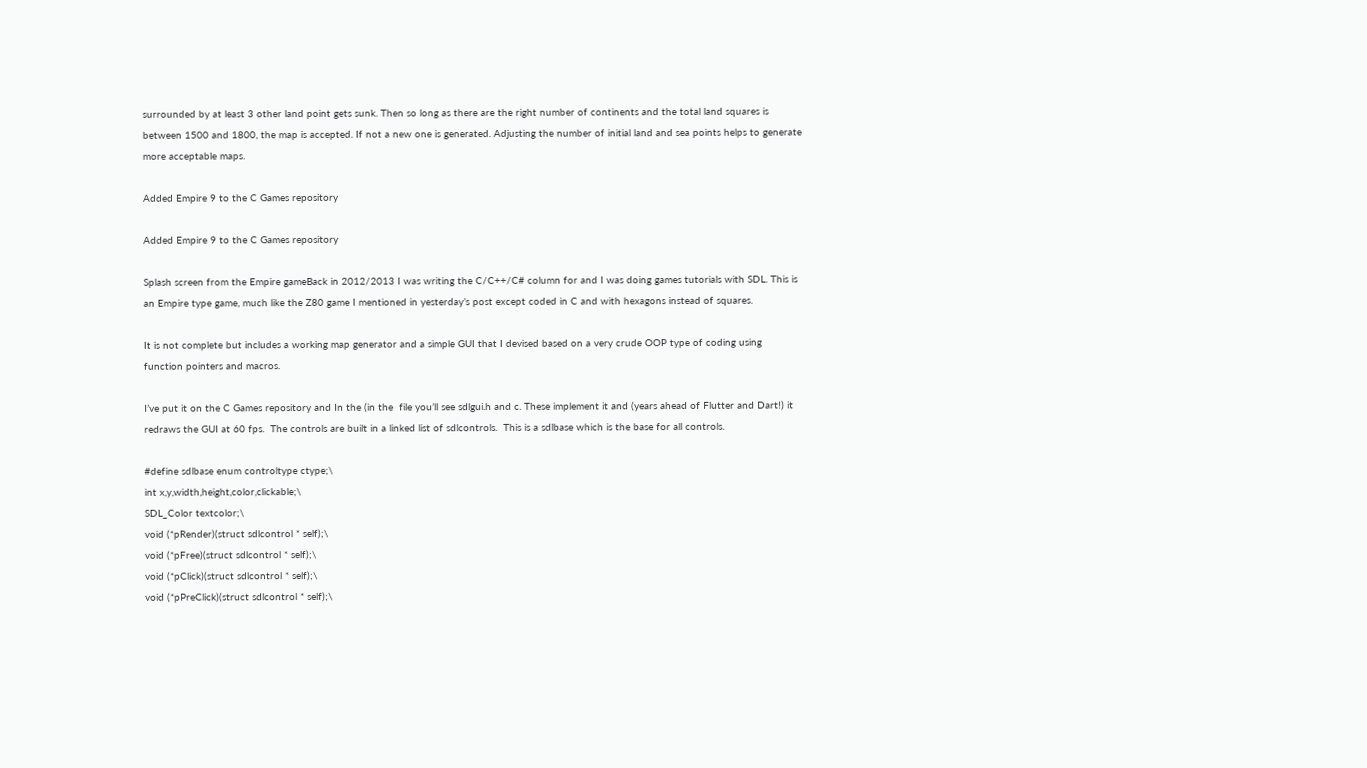surrounded by at least 3 other land point gets sunk. Then so long as there are the right number of continents and the total land squares is between 1500 and 1800, the map is accepted. If not a new one is generated. Adjusting the number of initial land and sea points helps to generate more acceptable maps.

Added Empire 9 to the C Games repository

Added Empire 9 to the C Games repository

Splash screen from the Empire gameBack in 2012/2013 I was writing the C/C++/C# column for and I was doing games tutorials with SDL. This is an Empire type game, much like the Z80 game I mentioned in yesterday’s post except coded in C and with hexagons instead of squares.

It is not complete but includes a working map generator and a simple GUI that I devised based on a very crude OOP type of coding using function pointers and macros.

I’ve put it on the C Games repository and In the (in the  file you’ll see sdlgui.h and c. These implement it and (years ahead of Flutter and Dart!) it redraws the GUI at 60 fps.  The controls are built in a linked list of sdlcontrols.  This is a sdlbase which is the base for all controls.

#define sdlbase enum controltype ctype;\
int x,y,width,height,color,clickable;\
SDL_Color textcolor;\
void (*pRender)(struct sdlcontrol * self);\
void (*pFree)(struct sdlcontrol * self);\
void (*pClick)(struct sdlcontrol * self);\
void (*pPreClick)(struct sdlcontrol * self);\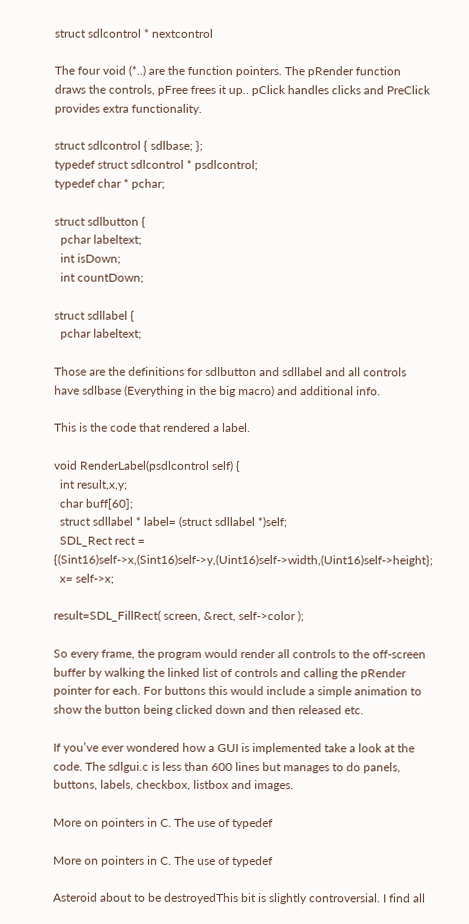struct sdlcontrol * nextcontrol

The four void (*..) are the function pointers. The pRender function draws the controls, pFree frees it up.. pClick handles clicks and PreClick provides extra functionality.

struct sdlcontrol { sdlbase; };
typedef struct sdlcontrol * psdlcontrol;
typedef char * pchar;

struct sdlbutton {
  pchar labeltext;
  int isDown;
  int countDown;

struct sdllabel {
  pchar labeltext;

Those are the definitions for sdlbutton and sdllabel and all controls have sdlbase (Everything in the big macro) and additional info.

This is the code that rendered a label.

void RenderLabel(psdlcontrol self) {
  int result,x,y;
  char buff[60];
  struct sdllabel * label= (struct sdllabel *)self;
  SDL_Rect rect = {(Sint16)self->x,(Sint16)self->y,(Uint16)self->width,(Uint16)self->height};
  x= self->x;

result=SDL_FillRect( screen, &rect, self->color );

So every frame, the program would render all controls to the off-screen buffer by walking the linked list of controls and calling the pRender pointer for each. For buttons this would include a simple animation to show the button being clicked down and then released etc.

If you’ve ever wondered how a GUI is implemented take a look at the code. The sdlgui.c is less than 600 lines but manages to do panels, buttons, labels, checkbox, listbox and images.

More on pointers in C. The use of typedef

More on pointers in C. The use of typedef

Asteroid about to be destroyedThis bit is slightly controversial. I find all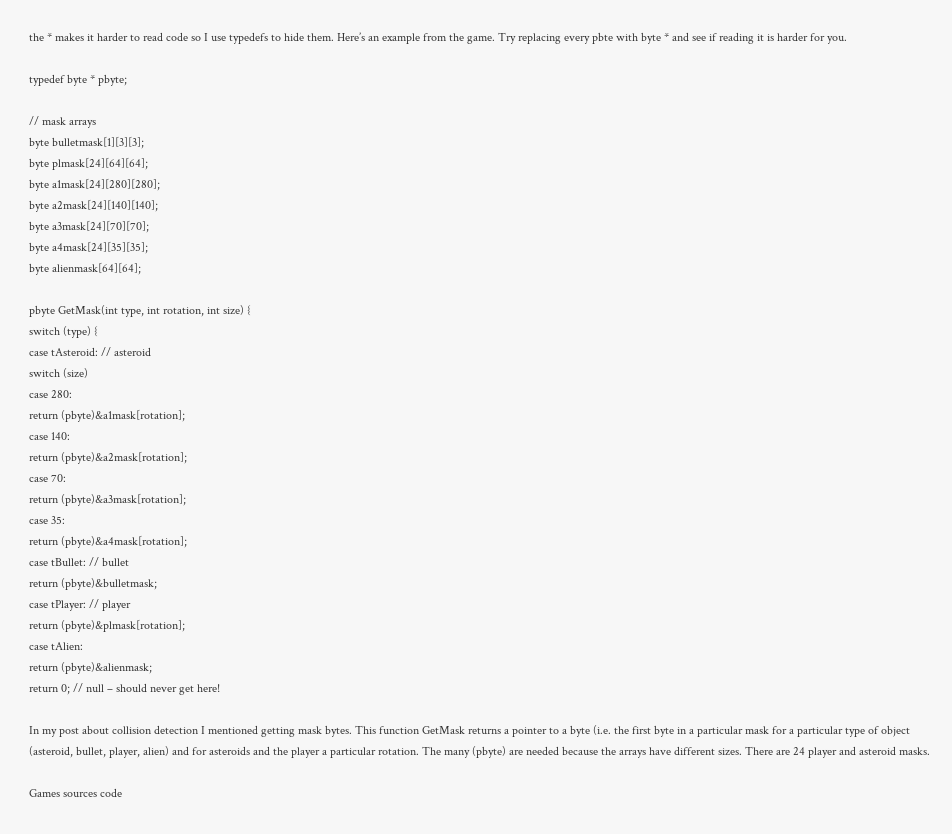the * makes it harder to read code so I use typedefs to hide them. Here’s an example from the game. Try replacing every pbte with byte * and see if reading it is harder for you.

typedef byte * pbyte;

// mask arrays
byte bulletmask[1][3][3];
byte plmask[24][64][64];
byte a1mask[24][280][280];
byte a2mask[24][140][140];
byte a3mask[24][70][70];
byte a4mask[24][35][35];
byte alienmask[64][64];

pbyte GetMask(int type, int rotation, int size) {
switch (type) {
case tAsteroid: // asteroid
switch (size)
case 280:
return (pbyte)&a1mask[rotation];
case 140:
return (pbyte)&a2mask[rotation];
case 70:
return (pbyte)&a3mask[rotation];
case 35:
return (pbyte)&a4mask[rotation];
case tBullet: // bullet
return (pbyte)&bulletmask;
case tPlayer: // player
return (pbyte)&plmask[rotation];
case tAlien:
return (pbyte)&alienmask;
return 0; // null – should never get here!

In my post about collision detection I mentioned getting mask bytes. This function GetMask returns a pointer to a byte (i.e. the first byte in a particular mask for a particular type of object (asteroid, bullet, player, alien) and for asteroids and the player a particular rotation. The many (pbyte) are needed because the arrays have different sizes. There are 24 player and asteroid masks.

Games sources code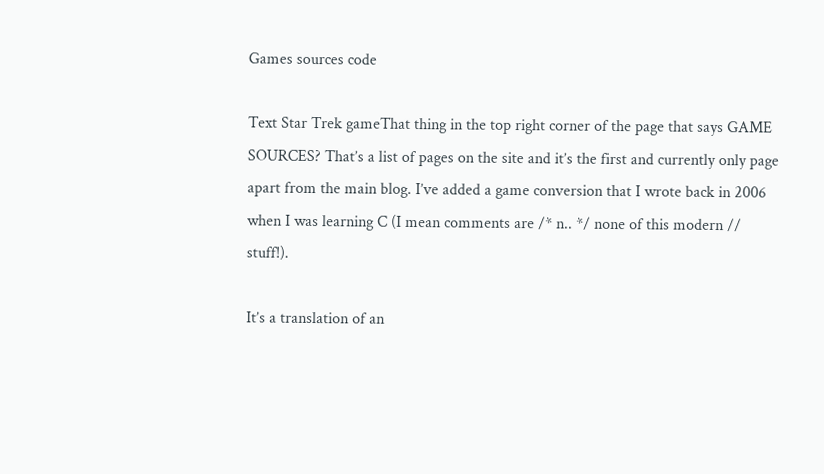Games sources code

Text Star Trek gameThat thing in the top right corner of the page that says GAME SOURCES? That’s a list of pages on the site and it’s the first and currently only page apart from the main blog. I’ve added a game conversion that I wrote back in 2006 when I was learning C (I mean comments are /* n.. */ none of this modern // stuff!).

It’s a translation of an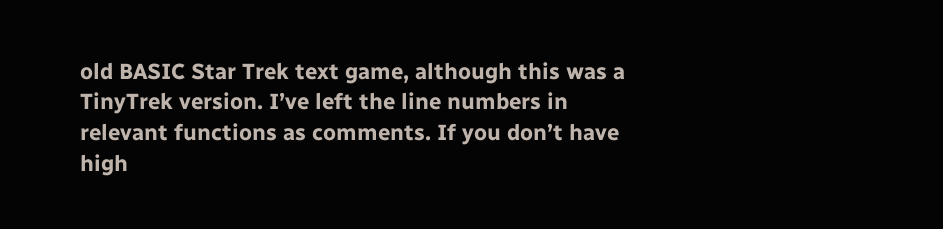old BASIC Star Trek text game, although this was a TinyTrek version. I’ve left the line numbers in relevant functions as comments. If you don’t have high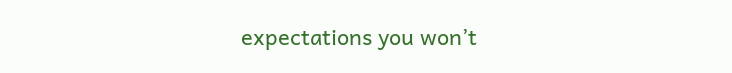expectations you won’t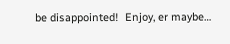be disappointed!  Enjoy, er maybe…